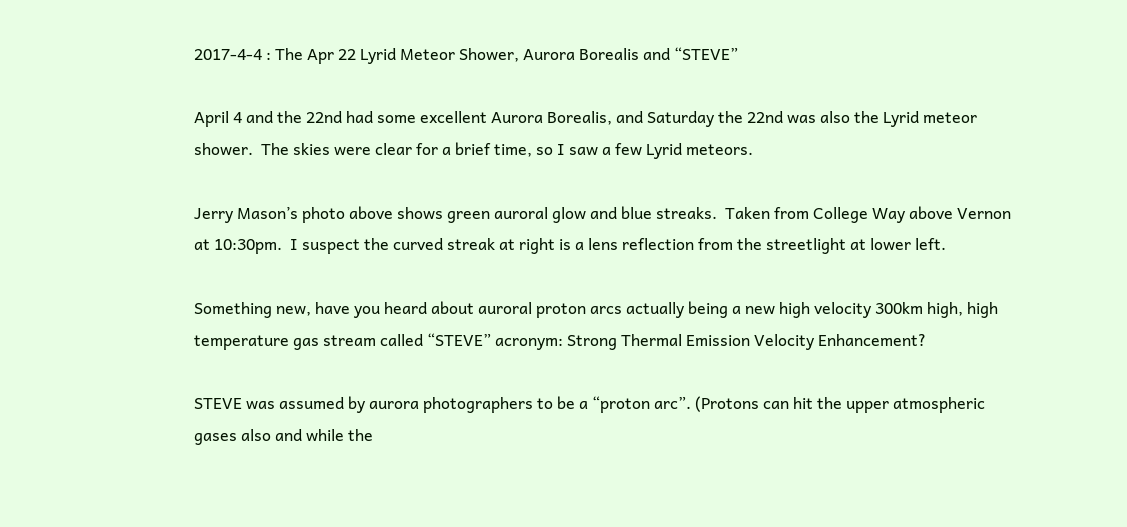2017-4-4 : The Apr 22 Lyrid Meteor Shower, Aurora Borealis and “STEVE”

April 4 and the 22nd had some excellent Aurora Borealis, and Saturday the 22nd was also the Lyrid meteor shower.  The skies were clear for a brief time, so I saw a few Lyrid meteors.

Jerry Mason’s photo above shows green auroral glow and blue streaks.  Taken from College Way above Vernon at 10:30pm.  I suspect the curved streak at right is a lens reflection from the streetlight at lower left.

Something new, have you heard about auroral proton arcs actually being a new high velocity 300km high, high temperature gas stream called “STEVE” acronym: Strong Thermal Emission Velocity Enhancement?

STEVE was assumed by aurora photographers to be a “proton arc”. (Protons can hit the upper atmospheric gases also and while the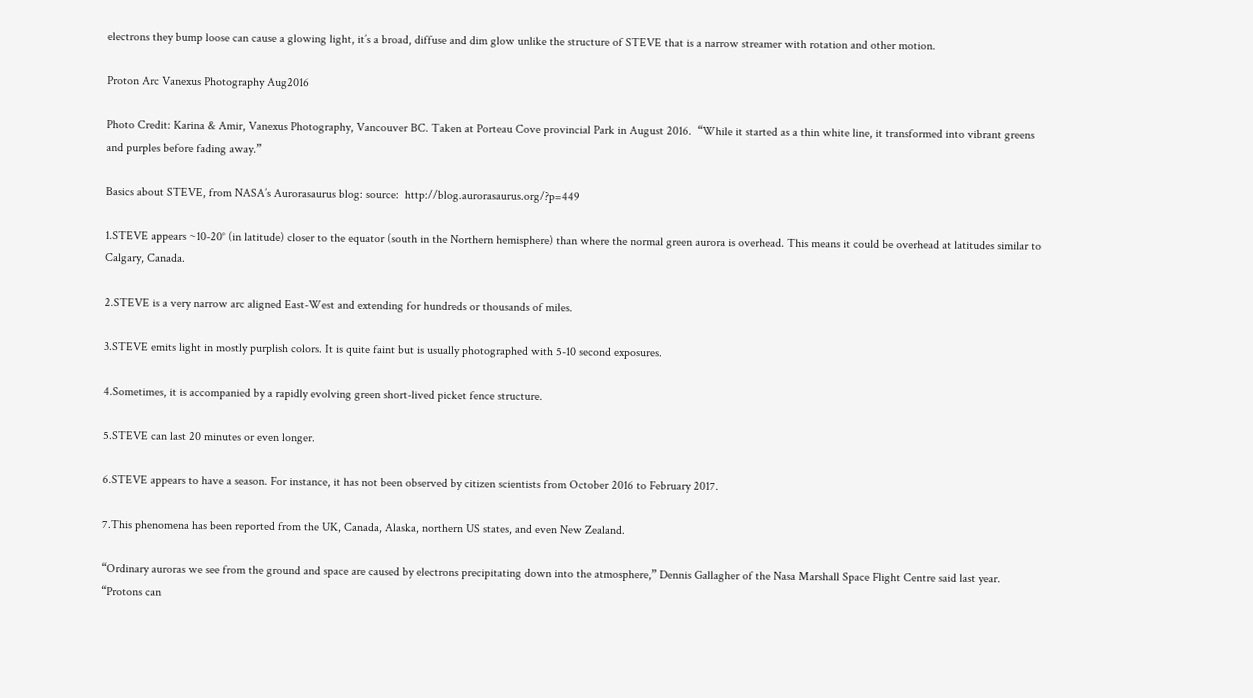electrons they bump loose can cause a glowing light, it’s a broad, diffuse and dim glow unlike the structure of STEVE that is a narrow streamer with rotation and other motion.

Proton Arc Vanexus Photography Aug2016

Photo Credit: Karina & Amir, Vanexus Photography, Vancouver BC. Taken at Porteau Cove provincial Park in August 2016.  “While it started as a thin white line, it transformed into vibrant greens and purples before fading away.”

Basics about STEVE, from NASA’s Aurorasaurus blog: source:  http://blog.aurorasaurus.org/?p=449

1.STEVE appears ~10-20° (in latitude) closer to the equator (south in the Northern hemisphere) than where the normal green aurora is overhead. This means it could be overhead at latitudes similar to Calgary, Canada.

2.STEVE is a very narrow arc aligned East-West and extending for hundreds or thousands of miles.

3.STEVE emits light in mostly purplish colors. It is quite faint but is usually photographed with 5-10 second exposures.

4.Sometimes, it is accompanied by a rapidly evolving green short-lived picket fence structure.

5.STEVE can last 20 minutes or even longer.

6.STEVE appears to have a season. For instance, it has not been observed by citizen scientists from October 2016 to February 2017.

7.This phenomena has been reported from the UK, Canada, Alaska, northern US states, and even New Zealand.

“Ordinary auroras we see from the ground and space are caused by electrons precipitating down into the atmosphere,” Dennis Gallagher of the Nasa Marshall Space Flight Centre said last year. “Protons can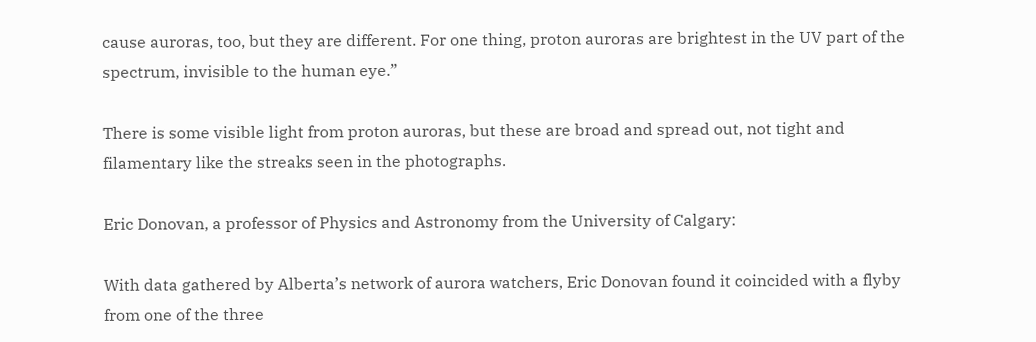cause auroras, too, but they are different. For one thing, proton auroras are brightest in the UV part of the spectrum, invisible to the human eye.”

There is some visible light from proton auroras, but these are broad and spread out, not tight and filamentary like the streaks seen in the photographs.

Eric Donovan, a professor of Physics and Astronomy from the University of Calgary:

With data gathered by Alberta’s network of aurora watchers, Eric Donovan found it coincided with a flyby from one of the three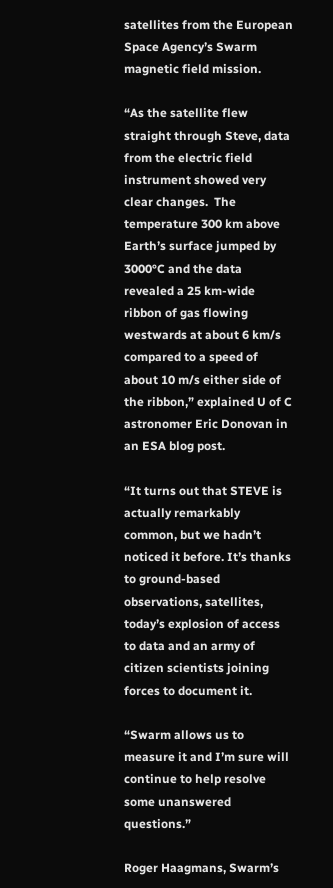satellites from the European Space Agency’s Swarm magnetic field mission.

“As the satellite flew straight through Steve, data from the electric field instrument showed very clear changes.  The temperature 300 km above Earth’s surface jumped by 3000°C and the data revealed a 25 km-wide ribbon of gas flowing westwards at about 6 km/s compared to a speed of about 10 m/s either side of the ribbon,” explained U of C astronomer Eric Donovan in an ESA blog post.

“It turns out that STEVE is actually remarkably common, but we hadn’t noticed it before. It’s thanks to ground-based observations, satellites, today’s explosion of access to data and an army of citizen scientists joining forces to document it.

“Swarm allows us to measure it and I’m sure will continue to help resolve some unanswered questions.”

Roger Haagmans, Swarm’s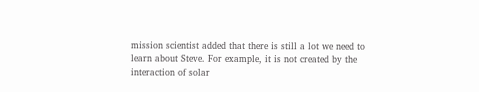mission scientist added that there is still a lot we need to learn about Steve. For example, it is not created by the interaction of solar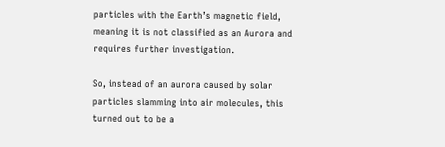particles with the Earth’s magnetic field, meaning it is not classified as an Aurora and requires further investigation.

So, instead of an aurora caused by solar particles slamming into air molecules, this turned out to be a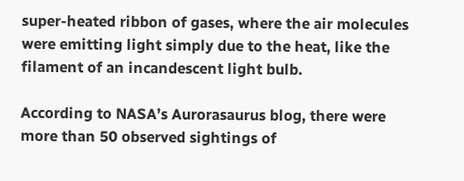super-heated ribbon of gases, where the air molecules were emitting light simply due to the heat, like the filament of an incandescent light bulb.

According to NASA’s Aurorasaurus blog, there were more than 50 observed sightings of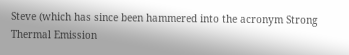Steve (which has since been hammered into the acronym Strong Thermal Emission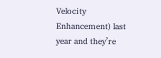Velocity Enhancement) last year and they’re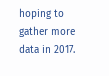hoping to gather more data in 2017.